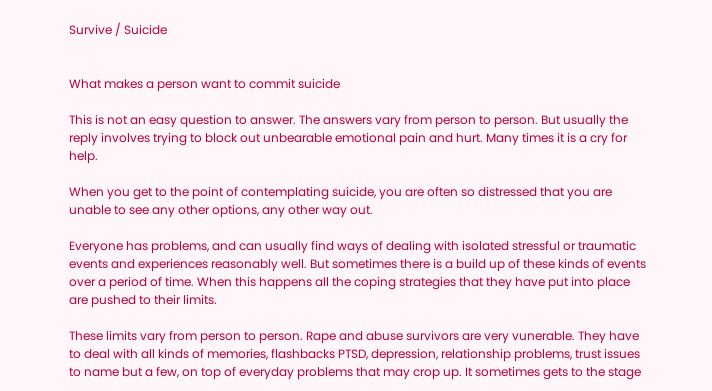Survive / Suicide


What makes a person want to commit suicide

This is not an easy question to answer. The answers vary from person to person. But usually the reply involves trying to block out unbearable emotional pain and hurt. Many times it is a cry for help.

When you get to the point of contemplating suicide, you are often so distressed that you are unable to see any other options, any other way out.

Everyone has problems, and can usually find ways of dealing with isolated stressful or traumatic events and experiences reasonably well. But sometimes there is a build up of these kinds of events over a period of time. When this happens all the coping strategies that they have put into place are pushed to their limits.

These limits vary from person to person. Rape and abuse survivors are very vunerable. They have to deal with all kinds of memories, flashbacks PTSD, depression, relationship problems, trust issues to name but a few, on top of everyday problems that may crop up. It sometimes gets to the stage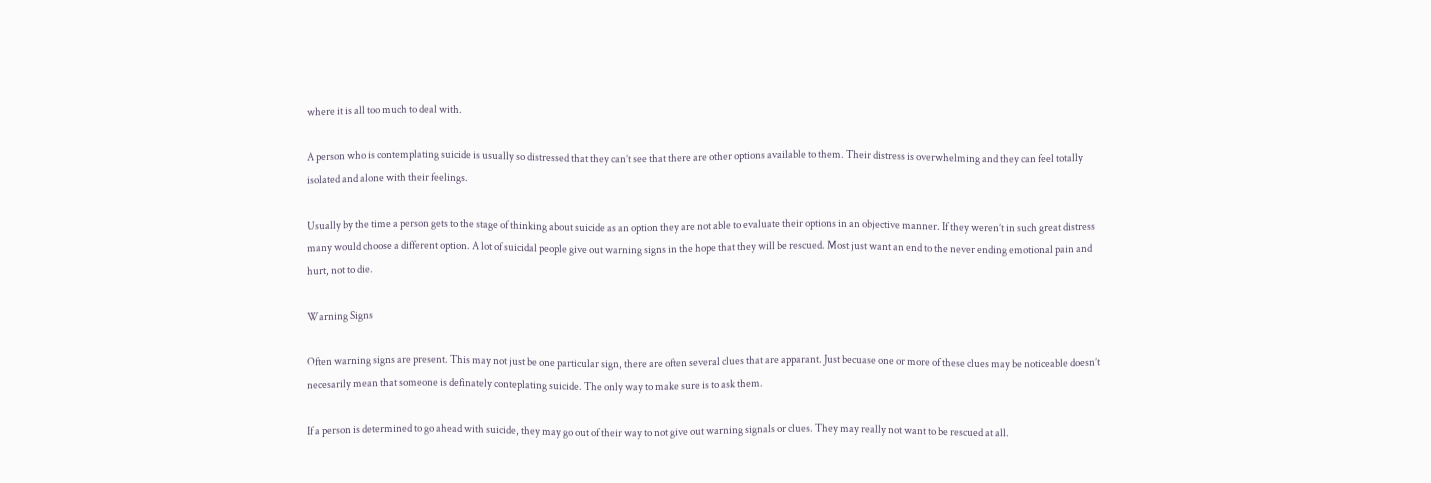where it is all too much to deal with.

A person who is contemplating suicide is usually so distressed that they can’t see that there are other options available to them. Their distress is overwhelming and they can feel totally isolated and alone with their feelings.

Usually by the time a person gets to the stage of thinking about suicide as an option they are not able to evaluate their options in an objective manner. If they weren’t in such great distress many would choose a different option. A lot of suicidal people give out warning signs in the hope that they will be rescued. Most just want an end to the never ending emotional pain and hurt, not to die.

Warning Signs

Often warning signs are present. This may not just be one particular sign, there are often several clues that are apparant. Just becuase one or more of these clues may be noticeable doesn’t necesarily mean that someone is definately conteplating suicide. The only way to make sure is to ask them.

If a person is determined to go ahead with suicide, they may go out of their way to not give out warning signals or clues. They may really not want to be rescued at all.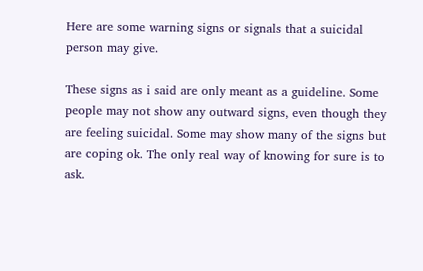Here are some warning signs or signals that a suicidal person may give.

These signs as i said are only meant as a guideline. Some people may not show any outward signs, even though they are feeling suicidal. Some may show many of the signs but are coping ok. The only real way of knowing for sure is to ask.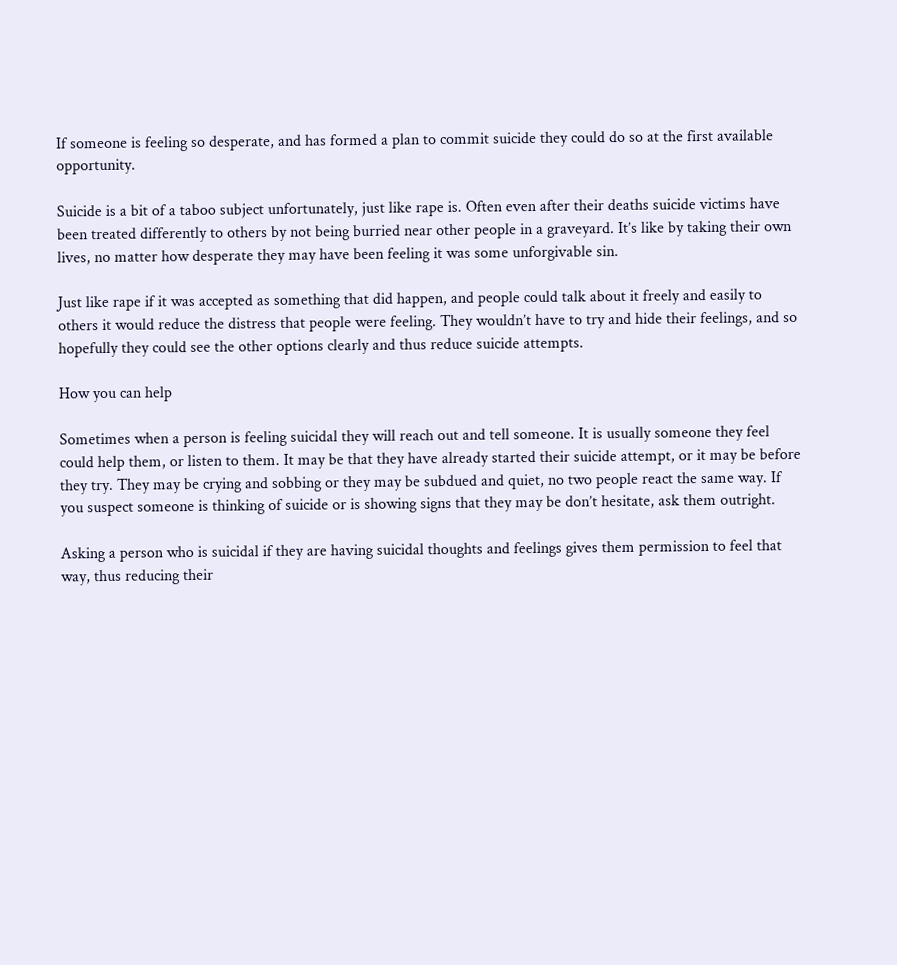If someone is feeling so desperate, and has formed a plan to commit suicide they could do so at the first available opportunity.

Suicide is a bit of a taboo subject unfortunately, just like rape is. Often even after their deaths suicide victims have been treated differently to others by not being burried near other people in a graveyard. It’s like by taking their own lives, no matter how desperate they may have been feeling it was some unforgivable sin.

Just like rape if it was accepted as something that did happen, and people could talk about it freely and easily to others it would reduce the distress that people were feeling. They wouldn’t have to try and hide their feelings, and so hopefully they could see the other options clearly and thus reduce suicide attempts.

How you can help

Sometimes when a person is feeling suicidal they will reach out and tell someone. It is usually someone they feel could help them, or listen to them. It may be that they have already started their suicide attempt, or it may be before they try. They may be crying and sobbing or they may be subdued and quiet, no two people react the same way. If you suspect someone is thinking of suicide or is showing signs that they may be don’t hesitate, ask them outright.

Asking a person who is suicidal if they are having suicidal thoughts and feelings gives them permission to feel that way, thus reducing their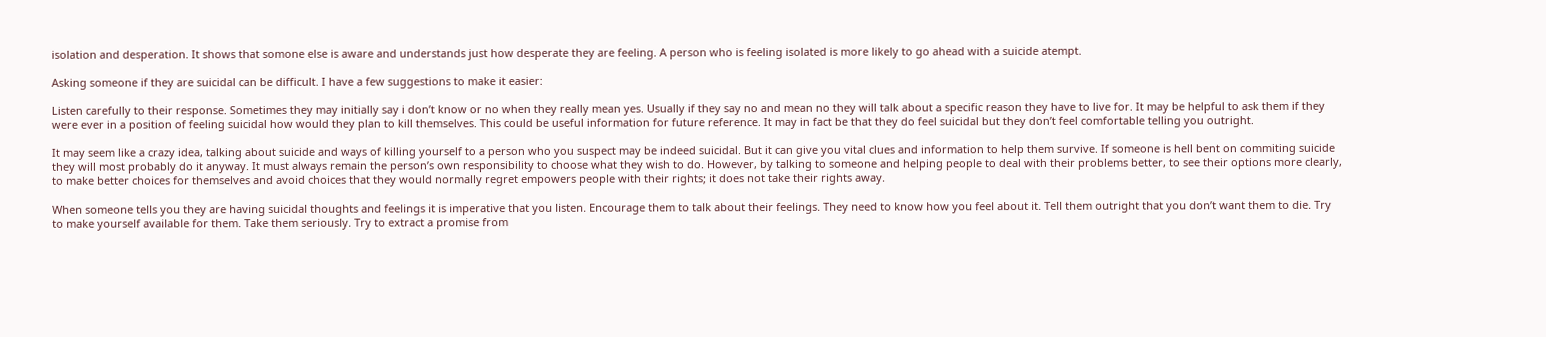isolation and desperation. It shows that somone else is aware and understands just how desperate they are feeling. A person who is feeling isolated is more likely to go ahead with a suicide atempt.

Asking someone if they are suicidal can be difficult. I have a few suggestions to make it easier:

Listen carefully to their response. Sometimes they may initially say i don’t know or no when they really mean yes. Usually if they say no and mean no they will talk about a specific reason they have to live for. It may be helpful to ask them if they were ever in a position of feeling suicidal how would they plan to kill themselves. This could be useful information for future reference. It may in fact be that they do feel suicidal but they don’t feel comfortable telling you outright.

It may seem like a crazy idea, talking about suicide and ways of killing yourself to a person who you suspect may be indeed suicidal. But it can give you vital clues and information to help them survive. If someone is hell bent on commiting suicide they will most probably do it anyway. It must always remain the person’s own responsibility to choose what they wish to do. However, by talking to someone and helping people to deal with their problems better, to see their options more clearly, to make better choices for themselves and avoid choices that they would normally regret empowers people with their rights; it does not take their rights away.

When someone tells you they are having suicidal thoughts and feelings it is imperative that you listen. Encourage them to talk about their feelings. They need to know how you feel about it. Tell them outright that you don’t want them to die. Try to make yourself available for them. Take them seriously. Try to extract a promise from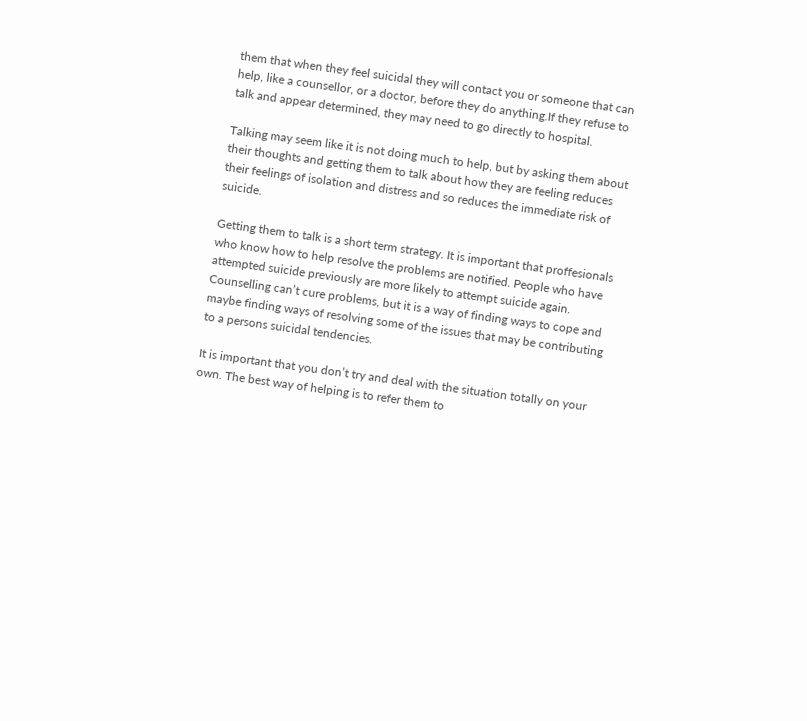them that when they feel suicidal they will contact you or someone that can help, like a counsellor, or a doctor, before they do anything.If they refuse to talk and appear determined, they may need to go directly to hospital.

Talking may seem like it is not doing much to help, but by asking them about their thoughts and getting them to talk about how they are feeling reduces their feelings of isolation and distress and so reduces the immediate risk of suicide.

Getting them to talk is a short term strategy. It is important that proffesionals who know how to help resolve the problems are notified. People who have attempted suicide previously are more likely to attempt suicide again. Counselling can’t cure problems, but it is a way of finding ways to cope and maybe finding ways of resolving some of the issues that may be contributing to a persons suicidal tendencies.

It is important that you don’t try and deal with the situation totally on your own. The best way of helping is to refer them to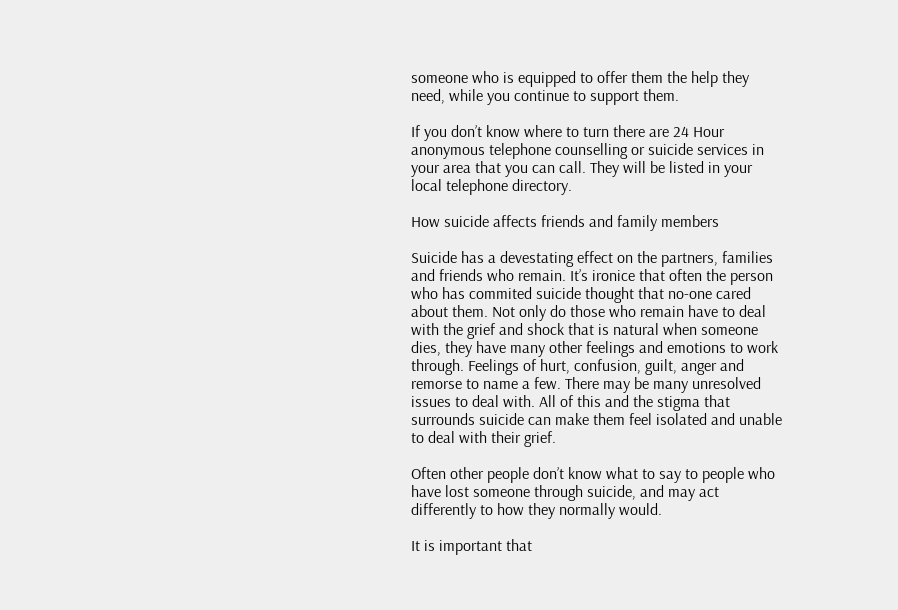someone who is equipped to offer them the help they need, while you continue to support them.

If you don’t know where to turn there are 24 Hour anonymous telephone counselling or suicide services in your area that you can call. They will be listed in your local telephone directory.

How suicide affects friends and family members

Suicide has a devestating effect on the partners, families and friends who remain. It’s ironice that often the person who has commited suicide thought that no-one cared about them. Not only do those who remain have to deal with the grief and shock that is natural when someone dies, they have many other feelings and emotions to work through. Feelings of hurt, confusion, guilt, anger and remorse to name a few. There may be many unresolved issues to deal with. All of this and the stigma that surrounds suicide can make them feel isolated and unable to deal with their grief.

Often other people don’t know what to say to people who have lost someone through suicide, and may act differently to how they normally would.

It is important that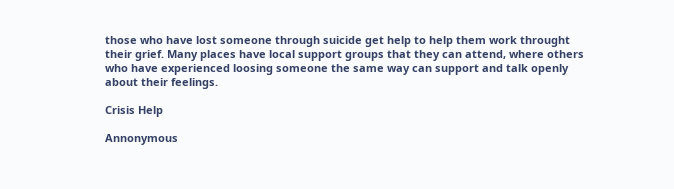those who have lost someone through suicide get help to help them work throught their grief. Many places have local support groups that they can attend, where others who have experienced loosing someone the same way can support and talk openly about their feelings.

Crisis Help

Annonymous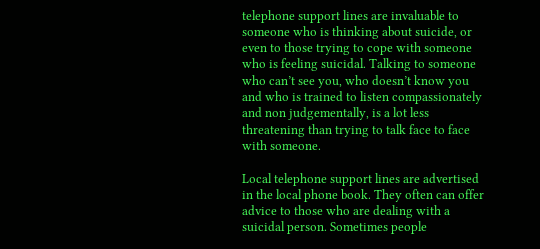telephone support lines are invaluable to someone who is thinking about suicide, or even to those trying to cope with someone who is feeling suicidal. Talking to someone who can’t see you, who doesn’t know you and who is trained to listen compassionately and non judgementally, is a lot less threatening than trying to talk face to face with someone.

Local telephone support lines are advertised in the local phone book. They often can offer advice to those who are dealing with a suicidal person. Sometimes people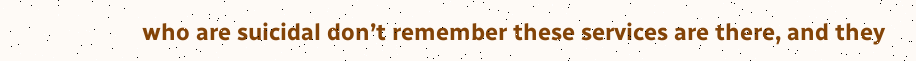who are suicidal don’t remember these services are there, and they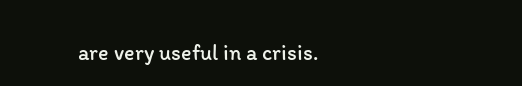are very useful in a crisis.